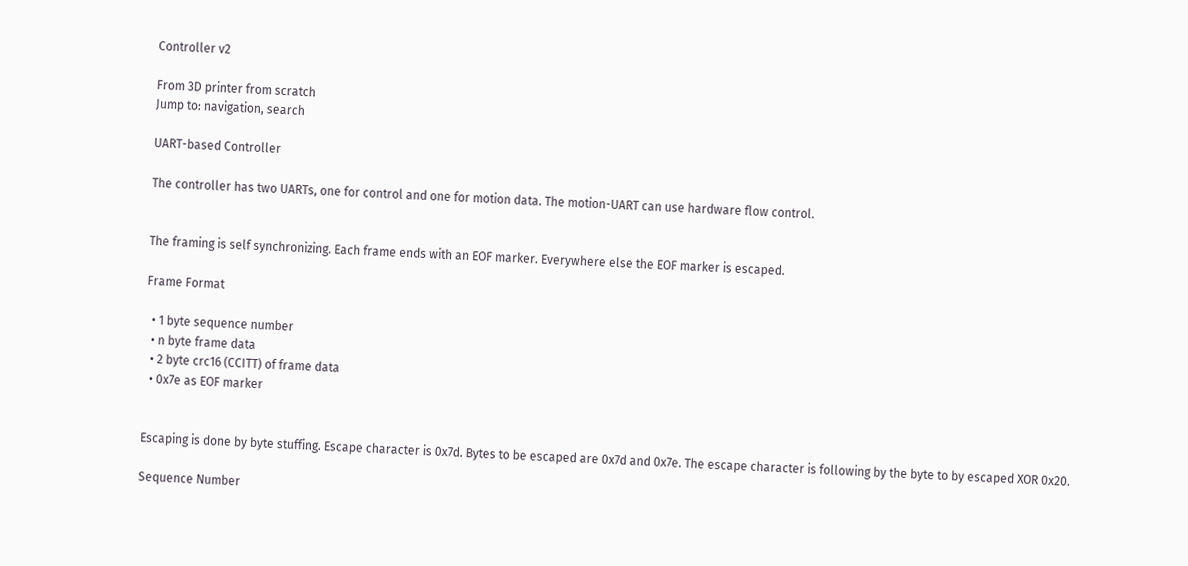Controller v2

From 3D printer from scratch
Jump to: navigation, search

UART-based Controller

The controller has two UARTs, one for control and one for motion data. The motion-UART can use hardware flow control.


The framing is self synchronizing. Each frame ends with an EOF marker. Everywhere else the EOF marker is escaped.

Frame Format

  • 1 byte sequence number
  • n byte frame data
  • 2 byte crc16 (CCITT) of frame data
  • 0x7e as EOF marker


Escaping is done by byte stuffing. Escape character is 0x7d. Bytes to be escaped are 0x7d and 0x7e. The escape character is following by the byte to by escaped XOR 0x20.

Sequence Number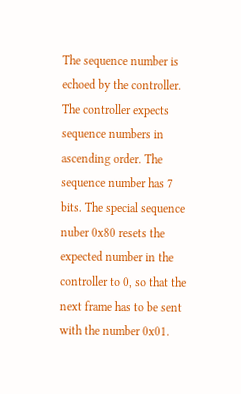The sequence number is echoed by the controller. The controller expects sequence numbers in ascending order. The sequence number has 7 bits. The special sequence nuber 0x80 resets the expected number in the controller to 0, so that the next frame has to be sent with the number 0x01.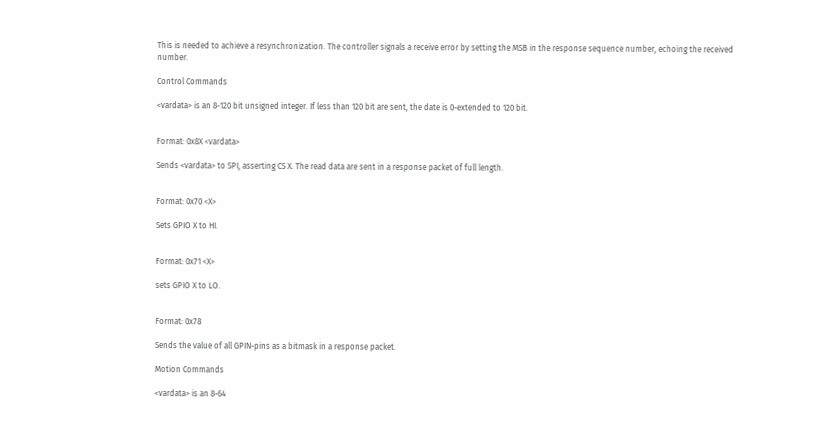This is needed to achieve a resynchronization. The controller signals a receive error by setting the MSB in the response sequence number, echoing the received number.

Control Commands

<vardata> is an 8-120 bit unsigned integer. If less than 120 bit are sent, the date is 0-extended to 120 bit.


Format: 0x8X <vardata>

Sends <vardata> to SPI, asserting CS X. The read data are sent in a response packet of full length.


Format: 0x70 <X>

Sets GPIO X to HI.


Format: 0x71 <X>

sets GPIO X to LO.


Format: 0x78

Sends the value of all GPIN-pins as a bitmask in a response packet.

Motion Commands

<vardata> is an 8-64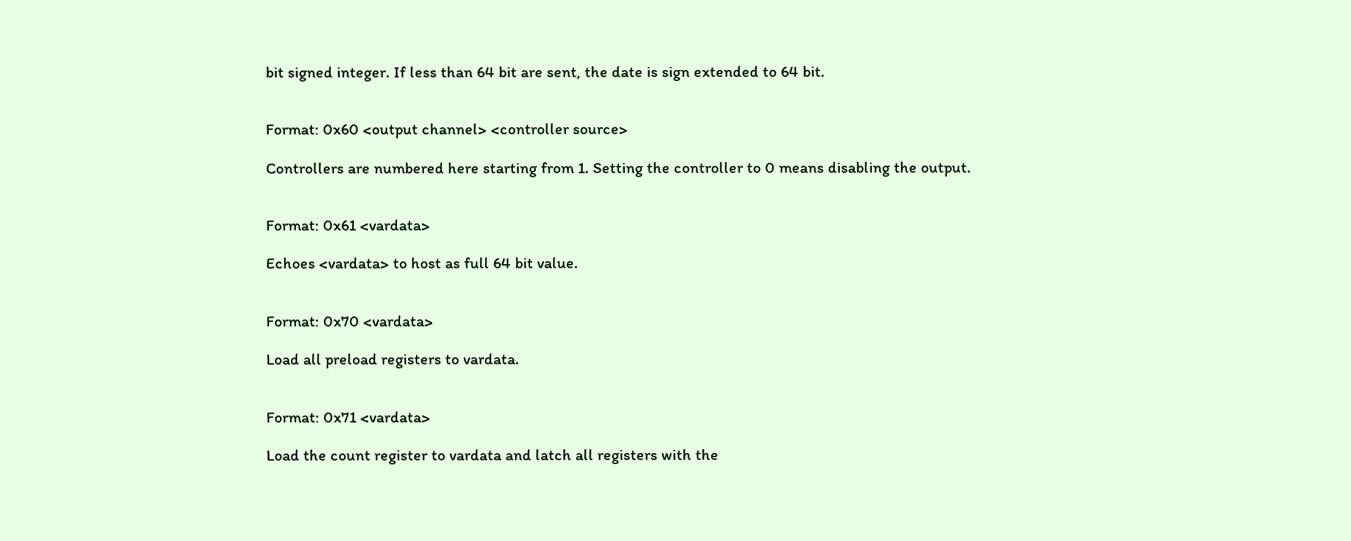bit signed integer. If less than 64 bit are sent, the date is sign extended to 64 bit.


Format: 0x60 <output channel> <controller source>

Controllers are numbered here starting from 1. Setting the controller to 0 means disabling the output.


Format: 0x61 <vardata>

Echoes <vardata> to host as full 64 bit value.


Format: 0x70 <vardata>

Load all preload registers to vardata.


Format: 0x71 <vardata>

Load the count register to vardata and latch all registers with the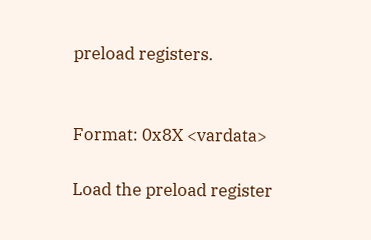preload registers.


Format: 0x8X <vardata>

Load the preload register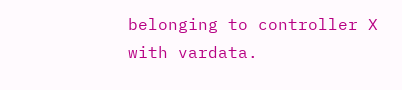belonging to controller X with vardata.